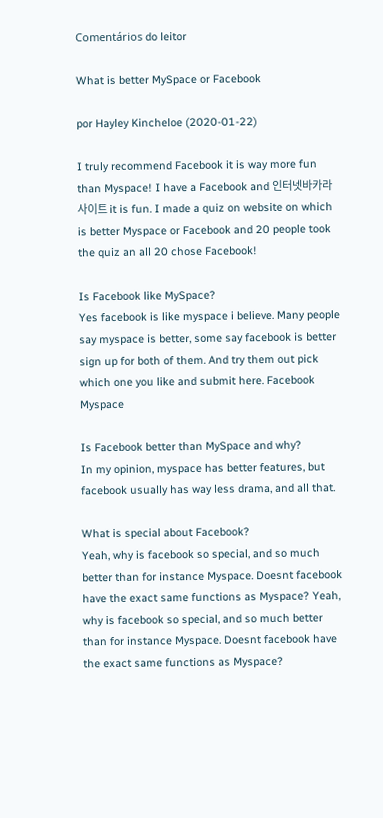Comentários do leitor

What is better MySpace or Facebook

por Hayley Kincheloe (2020-01-22)

I truly recommend Facebook it is way more fun than Myspace! I have a Facebook and 인터넷바카라사이트 it is fun. I made a quiz on website on which is better Myspace or Facebook and 20 people took the quiz an all 20 chose Facebook!

Is Facebook like MySpace?
Yes facebook is like myspace i believe. Many people say myspace is better, some say facebook is better sign up for both of them. And try them out pick which one you like and submit here. Facebook Myspace

Is Facebook better than MySpace and why?
In my opinion, myspace has better features, but facebook usually has way less drama, and all that.

What is special about Facebook?
Yeah, why is facebook so special, and so much better than for instance Myspace. Doesnt facebook have the exact same functions as Myspace? Yeah, why is facebook so special, and so much better than for instance Myspace. Doesnt facebook have the exact same functions as Myspace?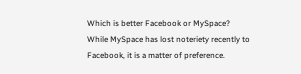Which is better Facebook or MySpace?
While MySpace has lost noteriety recently to Facebook, it is a matter of preference.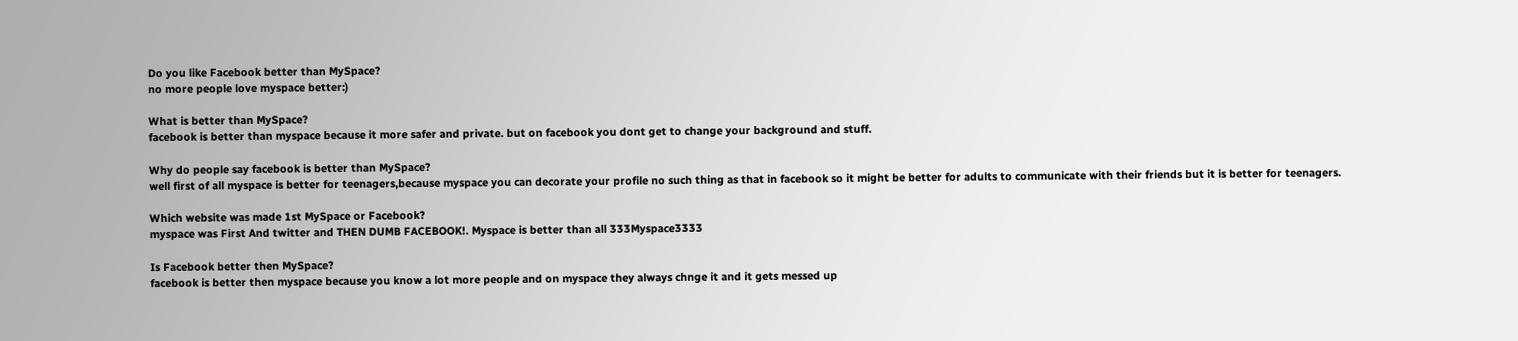Do you like Facebook better than MySpace?
no more people love myspace better:)

What is better than MySpace?
facebook is better than myspace because it more safer and private. but on facebook you dont get to change your background and stuff.

Why do people say facebook is better than MySpace?
well first of all myspace is better for teenagers,because myspace you can decorate your profile no such thing as that in facebook so it might be better for adults to communicate with their friends but it is better for teenagers.

Which website was made 1st MySpace or Facebook?
myspace was First And twitter and THEN DUMB FACEBOOK!. Myspace is better than all 333Myspace3333

Is Facebook better then MySpace?
facebook is better then myspace because you know a lot more people and on myspace they always chnge it and it gets messed up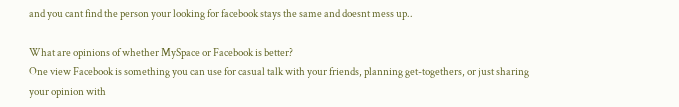and you cant find the person your looking for facebook stays the same and doesnt mess up..

What are opinions of whether MySpace or Facebook is better?
One view Facebook is something you can use for casual talk with your friends, planning get-togethers, or just sharing your opinion with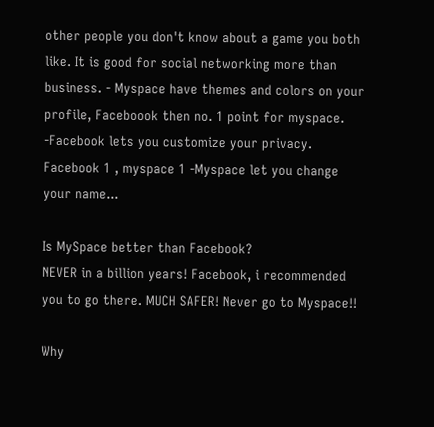other people you don't know about a game you both like. It is good for social networking more than business. - Myspace have themes and colors on your profile, Faceboook then no. 1 point for myspace. -Facebook lets you customize your privacy. Facebook 1 , myspace 1 -Myspace let you change your name...

Is MySpace better than Facebook?
NEVER in a billion years! Facebook, i recommended you to go there. MUCH SAFER! Never go to Myspace!!

Why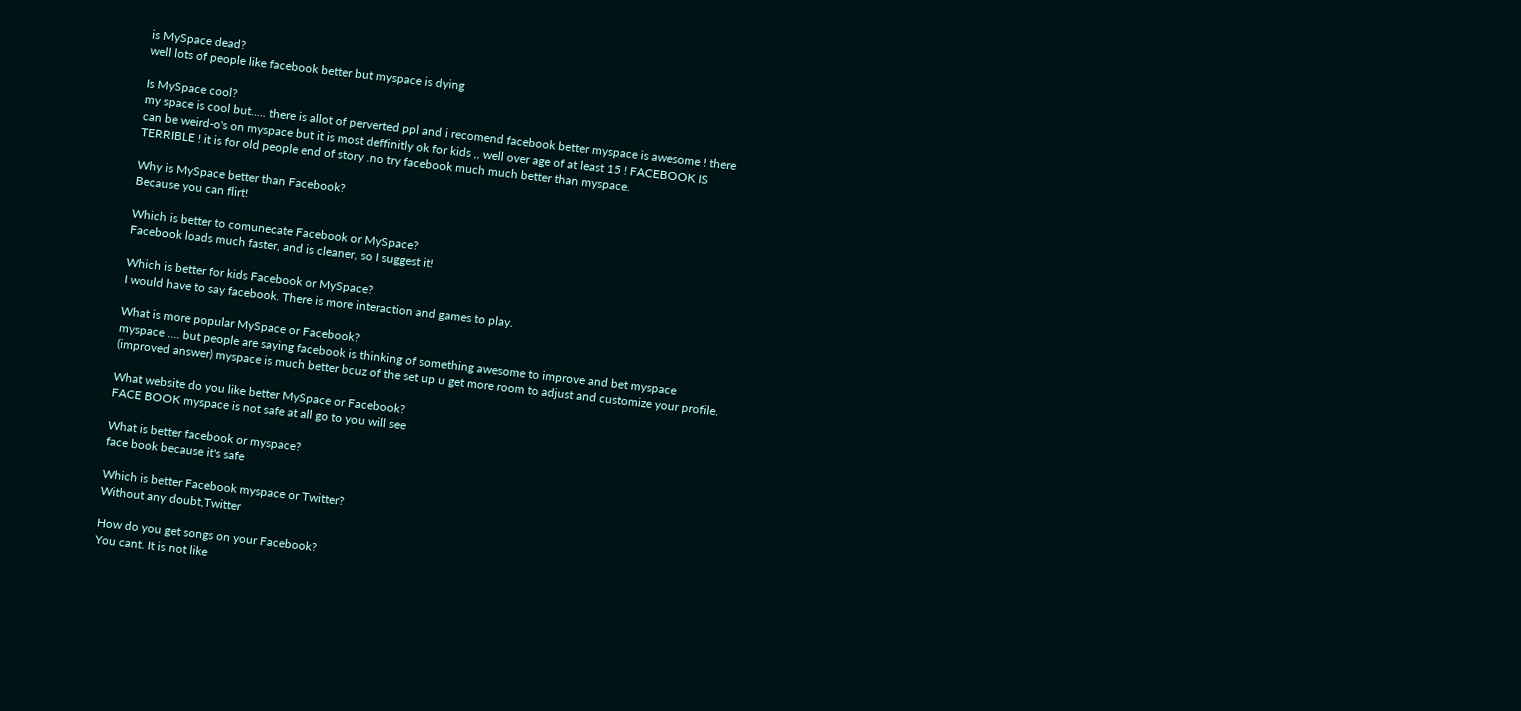is MySpace dead?
well lots of people like facebook better but myspace is dying

Is MySpace cool?
my space is cool but..... there is allot of perverted ppl and i recomend facebook better myspace is awesome ! there can be weird-o's on myspace but it is most deffinitly ok for kids ,, well over age of at least 15 ! FACEBOOK IS TERRIBLE ! it is for old people end of story .no try facebook much much better than myspace.

Why is MySpace better than Facebook?
Because you can flirt!

Which is better to comunecate Facebook or MySpace?
Facebook loads much faster, and is cleaner, so I suggest it!

Which is better for kids Facebook or MySpace?
I would have to say facebook. There is more interaction and games to play.

What is more popular MySpace or Facebook?
myspace .... but people are saying facebook is thinking of something awesome to improve and bet myspace (improved answer) myspace is much better bcuz of the set up u get more room to adjust and customize your profile.

What website do you like better MySpace or Facebook?
FACE BOOK myspace is not safe at all go to you will see

What is better facebook or myspace?
face book because it's safe

Which is better Facebook myspace or Twitter?
Without any doubt,Twitter

How do you get songs on your Facebook?
You cant. It is not like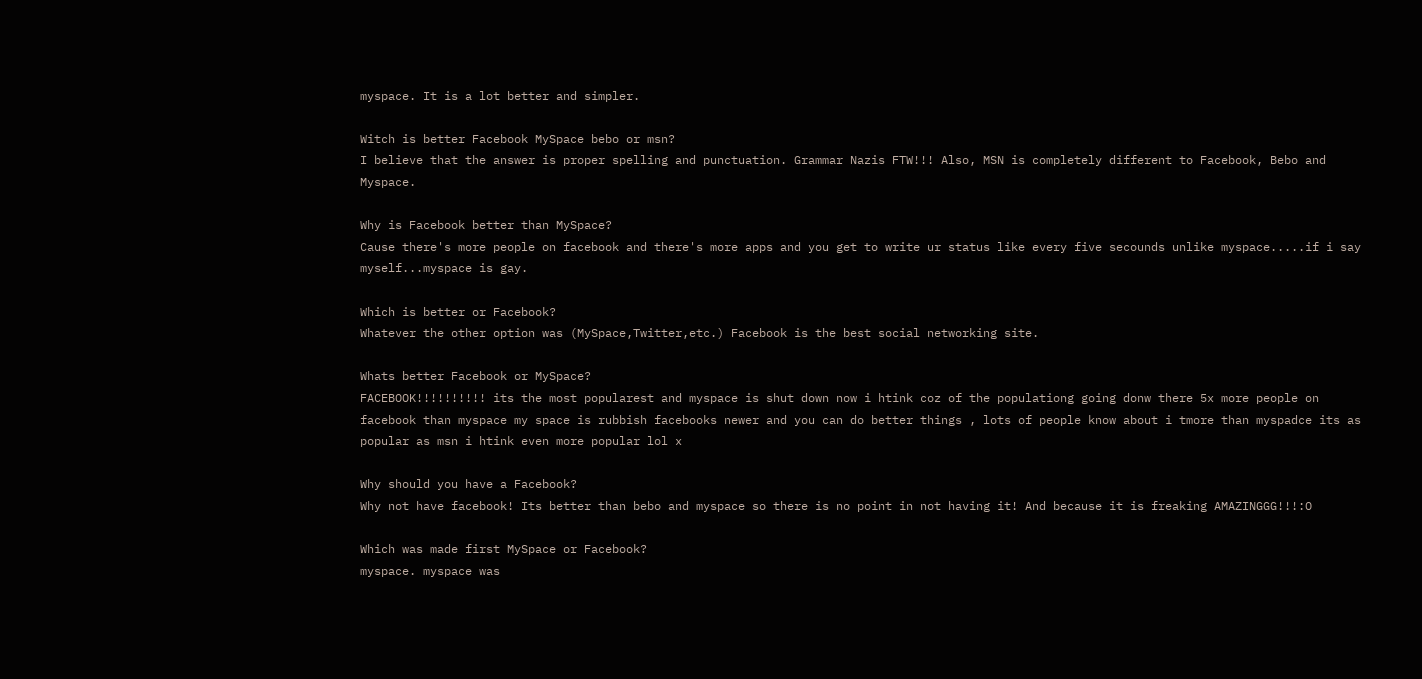myspace. It is a lot better and simpler.

Witch is better Facebook MySpace bebo or msn?
I believe that the answer is proper spelling and punctuation. Grammar Nazis FTW!!! Also, MSN is completely different to Facebook, Bebo and Myspace.

Why is Facebook better than MySpace?
Cause there's more people on facebook and there's more apps and you get to write ur status like every five secounds unlike myspace.....if i say myself...myspace is gay.

Which is better or Facebook?
Whatever the other option was (MySpace,Twitter,etc.) Facebook is the best social networking site.

Whats better Facebook or MySpace?
FACEBOOK!!!!!!!!!! its the most popularest and myspace is shut down now i htink coz of the populationg going donw there 5x more people on facebook than myspace my space is rubbish facebooks newer and you can do better things , lots of people know about i tmore than myspadce its as popular as msn i htink even more popular lol x

Why should you have a Facebook?
Why not have facebook! Its better than bebo and myspace so there is no point in not having it! And because it is freaking AMAZINGGG!!!:O

Which was made first MySpace or Facebook?
myspace. myspace was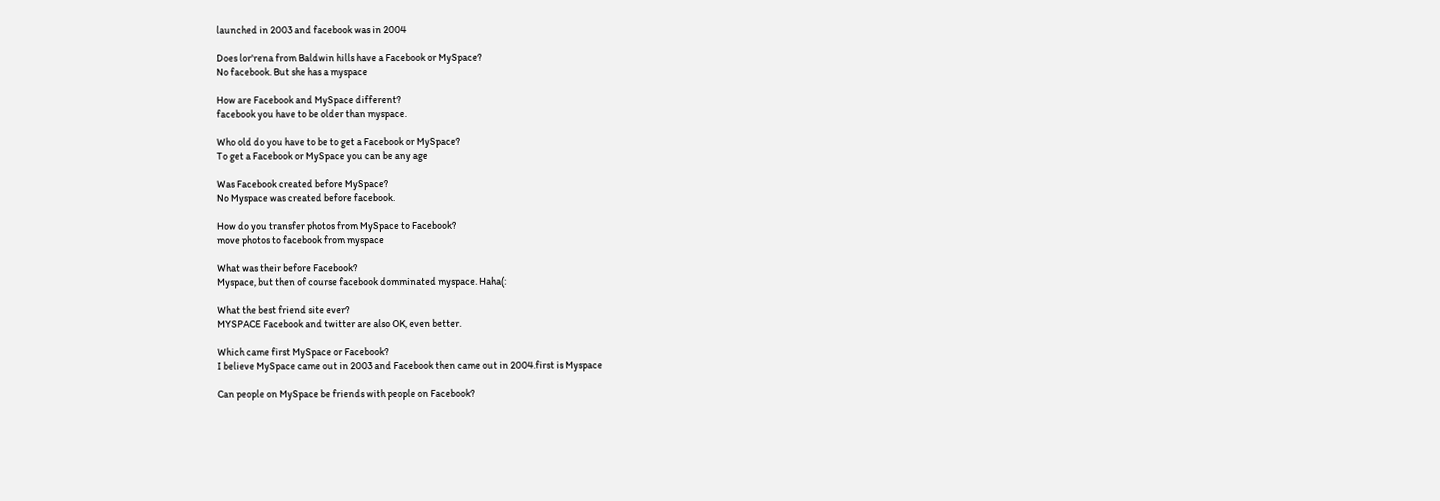launched in 2003 and facebook was in 2004

Does lor'rena from Baldwin hills have a Facebook or MySpace?
No facebook. But she has a myspace

How are Facebook and MySpace different?
facebook you have to be older than myspace.

Who old do you have to be to get a Facebook or MySpace?
To get a Facebook or MySpace you can be any age

Was Facebook created before MySpace?
No Myspace was created before facebook.

How do you transfer photos from MySpace to Facebook?
move photos to facebook from myspace

What was their before Facebook?
Myspace, but then of course facebook domminated myspace. Haha(:

What the best friend site ever?
MYSPACE Facebook and twitter are also OK, even better.

Which came first MySpace or Facebook?
I believe MySpace came out in 2003 and Facebook then came out in 2004.first is Myspace

Can people on MySpace be friends with people on Facebook?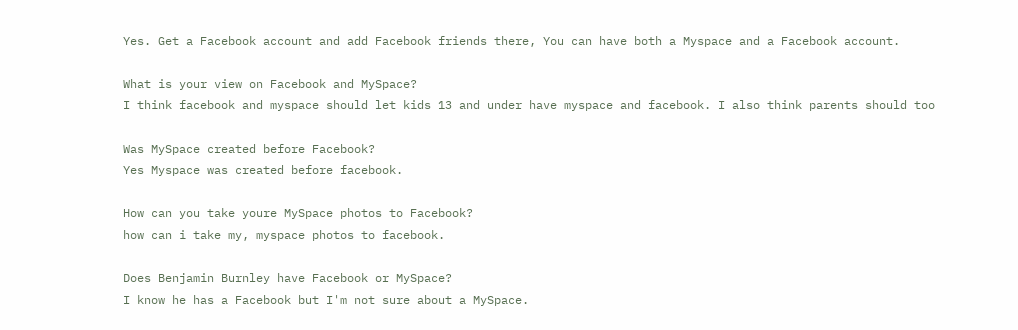Yes. Get a Facebook account and add Facebook friends there, You can have both a Myspace and a Facebook account.

What is your view on Facebook and MySpace?
I think facebook and myspace should let kids 13 and under have myspace and facebook. I also think parents should too

Was MySpace created before Facebook?
Yes Myspace was created before facebook.

How can you take youre MySpace photos to Facebook?
how can i take my, myspace photos to facebook.

Does Benjamin Burnley have Facebook or MySpace?
I know he has a Facebook but I'm not sure about a MySpace.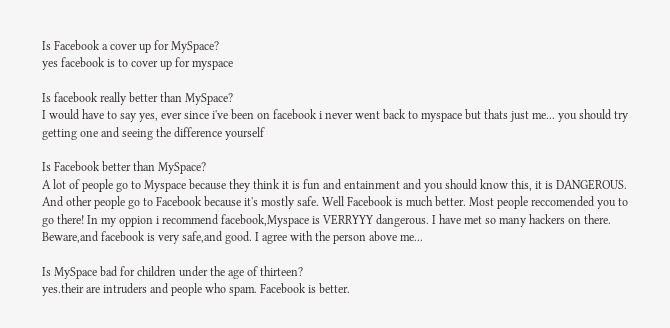Is Facebook a cover up for MySpace?
yes facebook is to cover up for myspace

Is facebook really better than MySpace?
I would have to say yes, ever since i've been on facebook i never went back to myspace but thats just me... you should try getting one and seeing the difference yourself

Is Facebook better than MySpace?
A lot of people go to Myspace because they think it is fun and entainment and you should know this, it is DANGEROUS. And other people go to Facebook because it's mostly safe. Well Facebook is much better. Most people reccomended you to go there! In my oppion i recommend facebook,Myspace is VERRYYY dangerous. I have met so many hackers on there. Beware,and facebook is very safe,and good. I agree with the person above me...

Is MySpace bad for children under the age of thirteen?
yes.their are intruders and people who spam. Facebook is better.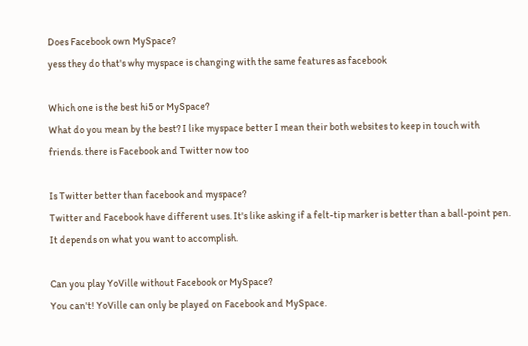Does Facebook own MySpace?
yess they do that's why myspace is changing with the same features as facebook

Which one is the best hi5 or MySpace?
What do you mean by the best? I like myspace better I mean their both websites to keep in touch with friends. there is Facebook and Twitter now too

Is Twitter better than facebook and myspace?
Twitter and Facebook have different uses. It's like asking if a felt-tip marker is better than a ball-point pen. It depends on what you want to accomplish.

Can you play YoVille without Facebook or MySpace?
You can't! YoVille can only be played on Facebook and MySpace.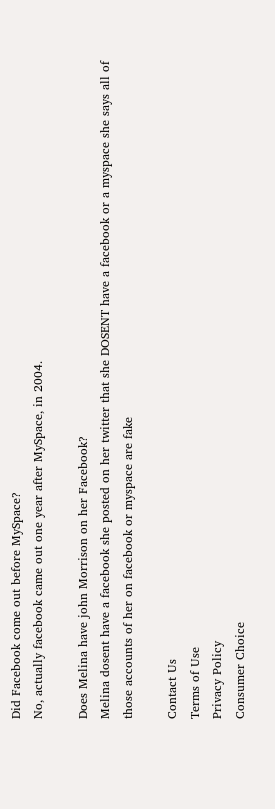Did Facebook come out before MySpace?
No, actually facebook came out one year after MySpace, in 2004.

Does Melina have john Morrison on her Facebook?
Melina dosent have a facebook she posted on her twitter that she DOSENT have a facebook or a myspace she says all of those accounts of her on facebook or myspace are fake

Contact Us
Terms of Use
Privacy Policy
Consumer Choice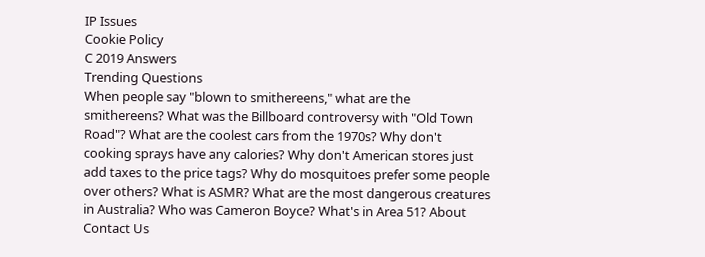IP Issues
Cookie Policy
C 2019 Answers
Trending Questions
When people say "blown to smithereens," what are the smithereens? What was the Billboard controversy with "Old Town Road"? What are the coolest cars from the 1970s? Why don't cooking sprays have any calories? Why don't American stores just add taxes to the price tags? Why do mosquitoes prefer some people over others? What is ASMR? What are the most dangerous creatures in Australia? Who was Cameron Boyce? What's in Area 51? About
Contact Us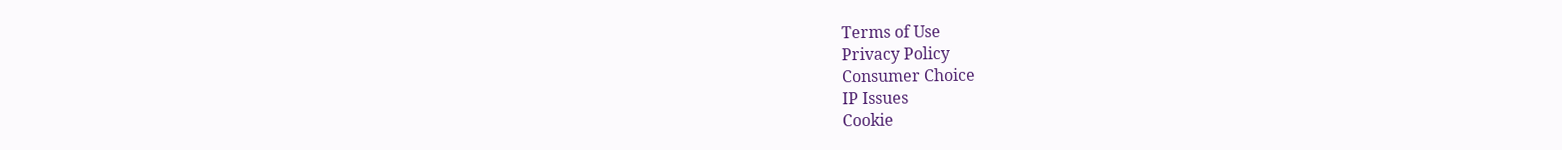Terms of Use
Privacy Policy
Consumer Choice
IP Issues
Cookie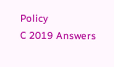Policy
C 2019 Answers